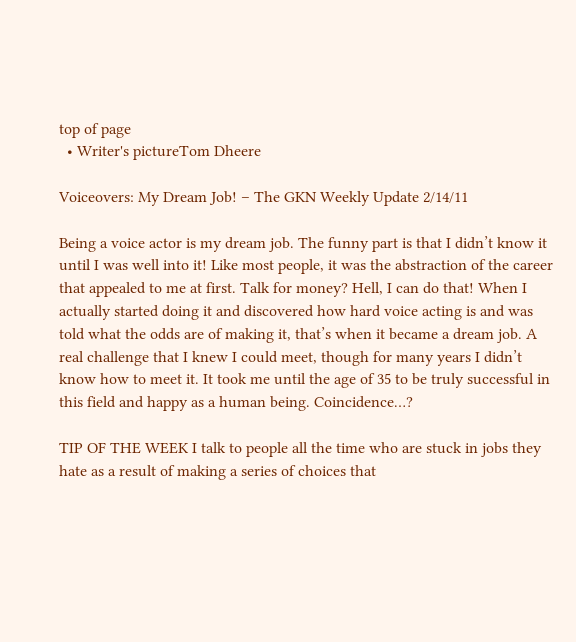top of page
  • Writer's pictureTom Dheere

Voiceovers: My Dream Job! – The GKN Weekly Update 2/14/11

Being a voice actor is my dream job. The funny part is that I didn’t know it until I was well into it! Like most people, it was the abstraction of the career that appealed to me at first. Talk for money? Hell, I can do that! When I actually started doing it and discovered how hard voice acting is and was told what the odds are of making it, that’s when it became a dream job. A real challenge that I knew I could meet, though for many years I didn’t know how to meet it. It took me until the age of 35 to be truly successful in this field and happy as a human being. Coincidence…?

TIP OF THE WEEK I talk to people all the time who are stuck in jobs they hate as a result of making a series of choices that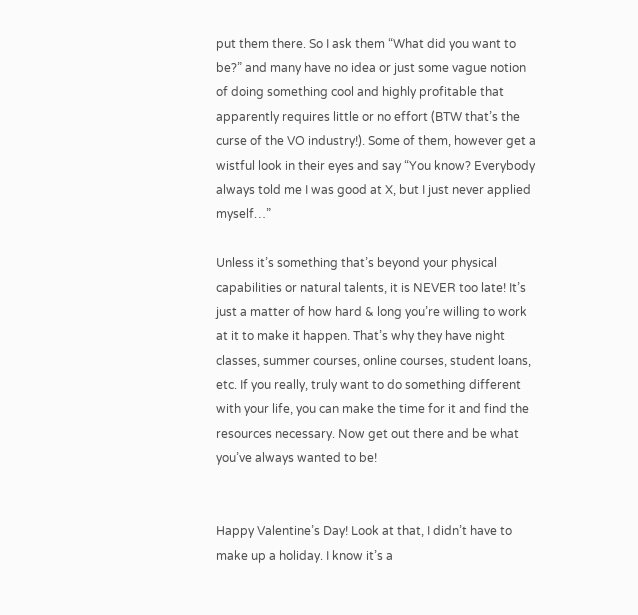put them there. So I ask them “What did you want to be?” and many have no idea or just some vague notion of doing something cool and highly profitable that apparently requires little or no effort (BTW that’s the curse of the VO industry!). Some of them, however get a wistful look in their eyes and say “You know? Everybody always told me I was good at X, but I just never applied myself…”

Unless it’s something that’s beyond your physical capabilities or natural talents, it is NEVER too late! It’s just a matter of how hard & long you’re willing to work at it to make it happen. That’s why they have night classes, summer courses, online courses, student loans, etc. If you really, truly want to do something different with your life, you can make the time for it and find the resources necessary. Now get out there and be what you’ve always wanted to be!


Happy Valentine’s Day! Look at that, I didn’t have to make up a holiday. I know it’s a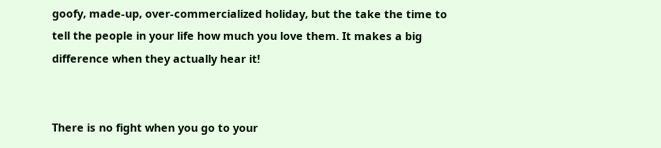goofy, made-up, over-commercialized holiday, but the take the time to tell the people in your life how much you love them. It makes a big difference when they actually hear it!


There is no fight when you go to your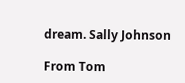dream. Sally Johnson

From Tom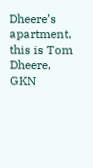Dheere’s apartment, this is Tom Dheere, GKN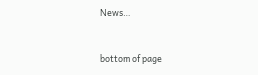News…


bottom of page